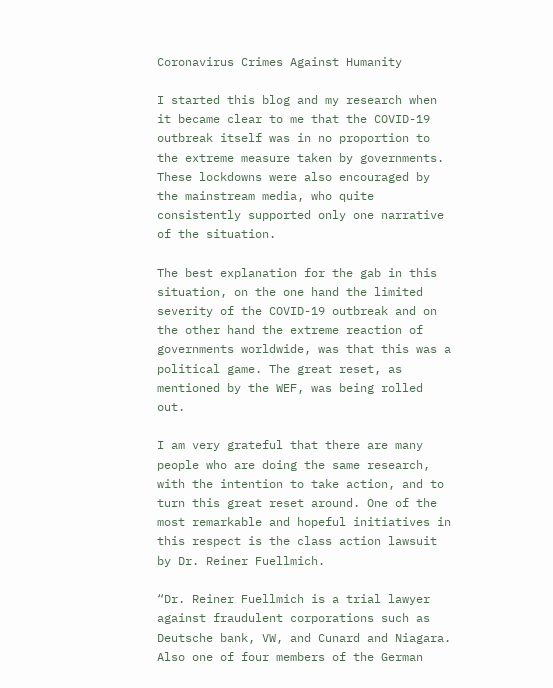Coronavirus Crimes Against Humanity

I started this blog and my research when it became clear to me that the COVID-19 outbreak itself was in no proportion to the extreme measure taken by governments. These lockdowns were also encouraged by the mainstream media, who quite consistently supported only one narrative of the situation.

The best explanation for the gab in this situation, on the one hand the limited severity of the COVID-19 outbreak and on the other hand the extreme reaction of governments worldwide, was that this was a political game. The great reset, as mentioned by the WEF, was being rolled out.

I am very grateful that there are many people who are doing the same research, with the intention to take action, and to turn this great reset around. One of the most remarkable and hopeful initiatives in this respect is the class action lawsuit by Dr. Reiner Fuellmich.

“Dr. Reiner Fuellmich is a trial lawyer against fraudulent corporations such as Deutsche bank, VW, and Cunard and Niagara. Also one of four members of the German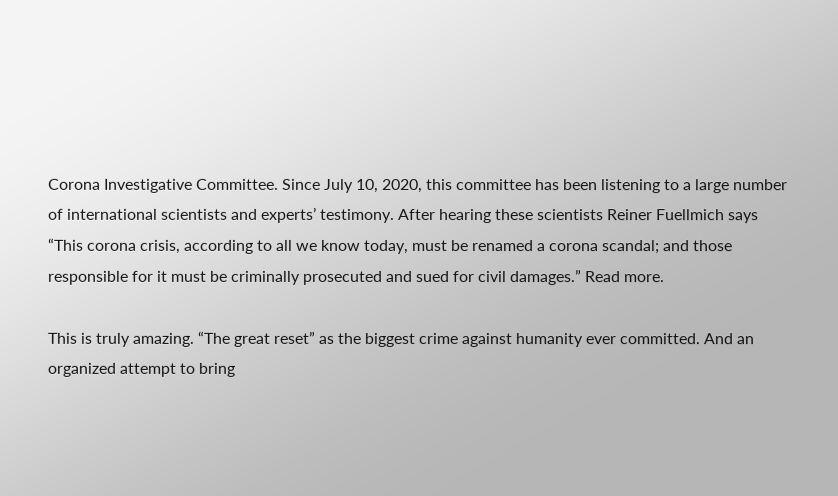Corona Investigative Committee. Since July 10, 2020, this committee has been listening to a large number of international scientists and experts’ testimony. After hearing these scientists Reiner Fuellmich says “This corona crisis, according to all we know today, must be renamed a corona scandal; and those responsible for it must be criminally prosecuted and sued for civil damages.” Read more.

This is truly amazing. “The great reset” as the biggest crime against humanity ever committed. And an organized attempt to bring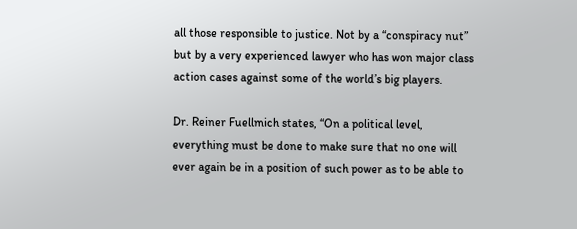all those responsible to justice. Not by a “conspiracy nut” but by a very experienced lawyer who has won major class action cases against some of the world’s big players.

Dr. Reiner Fuellmich states, “On a political level, everything must be done to make sure that no one will ever again be in a position of such power as to be able to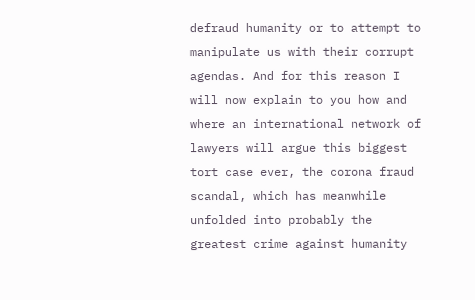defraud humanity or to attempt to manipulate us with their corrupt agendas. And for this reason I will now explain to you how and where an international network of lawyers will argue this biggest tort case ever, the corona fraud scandal, which has meanwhile unfolded into probably the greatest crime against humanity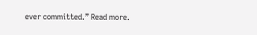ever committed.” Read more.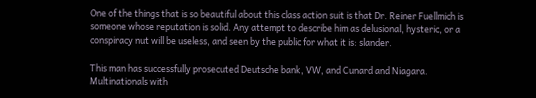One of the things that is so beautiful about this class action suit is that Dr. Reiner Fuellmich is someone whose reputation is solid. Any attempt to describe him as delusional, hysteric, or a conspiracy nut will be useless, and seen by the public for what it is: slander.

This man has successfully prosecuted Deutsche bank, VW, and Cunard and Niagara. Multinationals with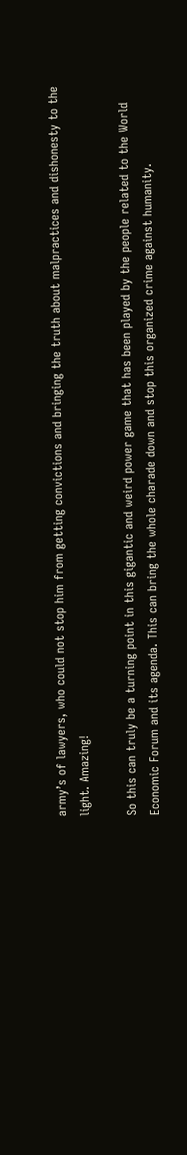army’s of lawyers, who could not stop him from getting convictions and bringing the truth about malpractices and dishonesty to the light. Amazing!

So this can truly be a turning point in this gigantic and weird power game that has been played by the people related to the World Economic Forum and its agenda. This can bring the whole charade down and stop this organized crime against humanity.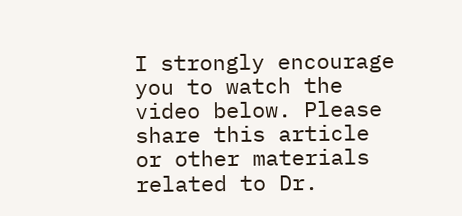I strongly encourage you to watch the video below. Please share this article or other materials related to Dr.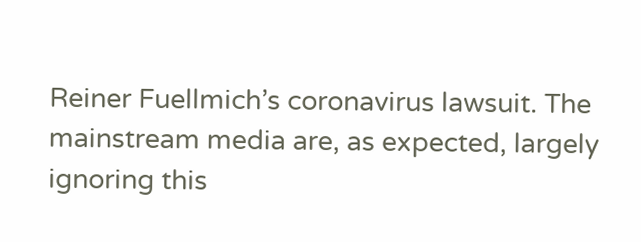Reiner Fuellmich’s coronavirus lawsuit. The mainstream media are, as expected, largely ignoring this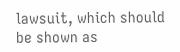lawsuit, which should be shown as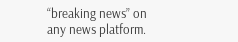“breaking news” on any news platform.